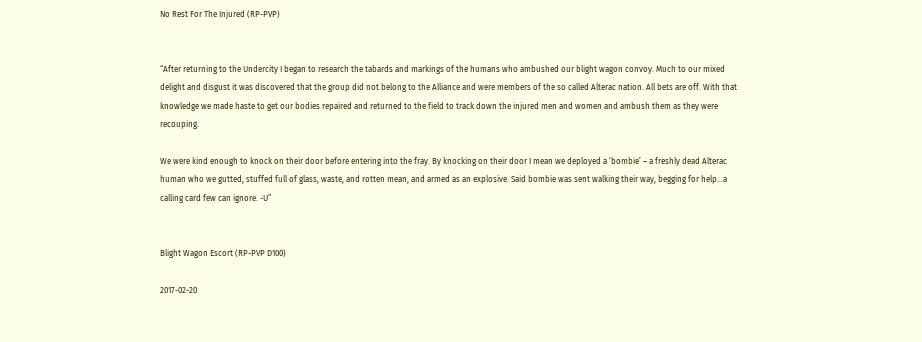No Rest For The Injured (RP-PVP)


“After returning to the Undercity I began to research the tabards and markings of the humans who ambushed our blight wagon convoy. Much to our mixed delight and disgust it was discovered that the group did not belong to the Alliance and were members of the so called Alterac nation. All bets are off. With that knowledge we made haste to get our bodies repaired and returned to the field to track down the injured men and women and ambush them as they were recouping.

We were kind enough to knock on their door before entering into the fray. By knocking on their door I mean we deployed a ‘bombie’ – a freshly dead Alterac human who we gutted, stuffed full of glass, waste, and rotten mean, and armed as an explosive. Said bombie was sent walking their way, begging for help…a calling card few can ignore. -U”


Blight Wagon Escort (RP-PVP D100)

2017-02-20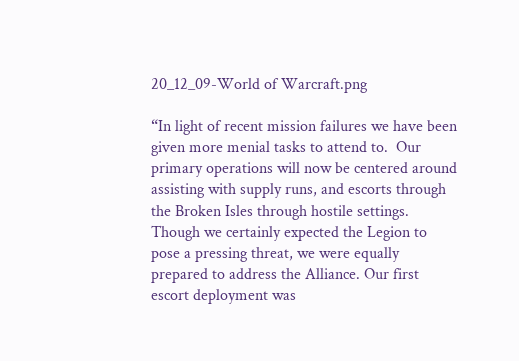20_12_09-World of Warcraft.png

“In light of recent mission failures we have been given more menial tasks to attend to.  Our primary operations will now be centered around assisting with supply runs, and escorts through the Broken Isles through hostile settings. Though we certainly expected the Legion to pose a pressing threat, we were equally prepared to address the Alliance. Our first escort deployment was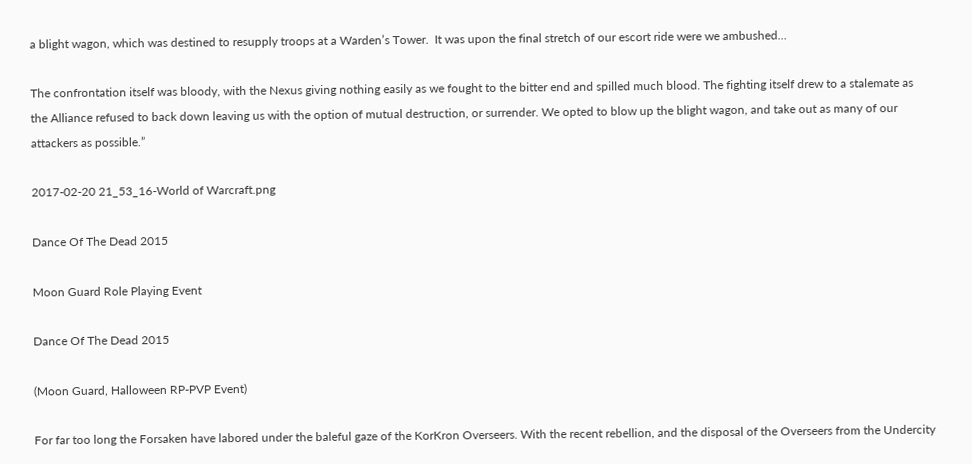a blight wagon, which was destined to resupply troops at a Warden’s Tower.  It was upon the final stretch of our escort ride were we ambushed…

The confrontation itself was bloody, with the Nexus giving nothing easily as we fought to the bitter end and spilled much blood. The fighting itself drew to a stalemate as the Alliance refused to back down leaving us with the option of mutual destruction, or surrender. We opted to blow up the blight wagon, and take out as many of our attackers as possible.”

2017-02-20 21_53_16-World of Warcraft.png

Dance Of The Dead 2015

Moon Guard Role Playing Event

Dance Of The Dead 2015

(Moon Guard, Halloween RP-PVP Event)

For far too long the Forsaken have labored under the baleful gaze of the KorKron Overseers. With the recent rebellion, and the disposal of the Overseers from the Undercity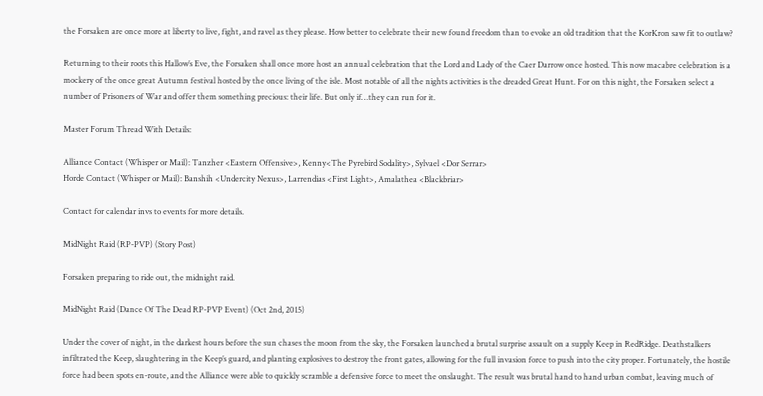the Forsaken are once more at liberty to live, fight, and ravel as they please. How better to celebrate their new found freedom than to evoke an old tradition that the KorKron saw fit to outlaw?

Returning to their roots this Hallow’s Eve, the Forsaken shall once more host an annual celebration that the Lord and Lady of the Caer Darrow once hosted. This now macabre celebration is a mockery of the once great Autumn festival hosted by the once living of the isle. Most notable of all the nights activities is the dreaded Great Hunt. For on this night, the Forsaken select a number of Prisoners of War and offer them something precious: their life. But only if…they can run for it.

Master Forum Thread With Details:

Alliance Contact (Whisper or Mail): Tanzher <Eastern Offensive>, Kenny<The Pyrebird Sodality>, Sylvael <Dor Serrar>
Horde Contact (Whisper or Mail): Banshih <Undercity Nexus>, Larrendias <First Light>, Amalathea <Blackbriar>

Contact for calendar invs to events for more details.

MidNight Raid (RP-PVP) (Story Post)

Forsaken preparing to ride out, the midnight raid.

MidNight Raid (Dance Of The Dead RP-PVP Event) (Oct 2nd, 2015)

Under the cover of night, in the darkest hours before the sun chases the moon from the sky, the Forsaken launched a brutal surprise assault on a supply Keep in RedRidge. Deathstalkers infiltrated the Keep, slaughtering in the Keep’s guard, and planting explosives to destroy the front gates, allowing for the full invasion force to push into the city proper. Fortunately, the hostile force had been spots en-route, and the Alliance were able to quickly scramble a defensive force to meet the onslaught. The result was brutal hand to hand urban combat, leaving much of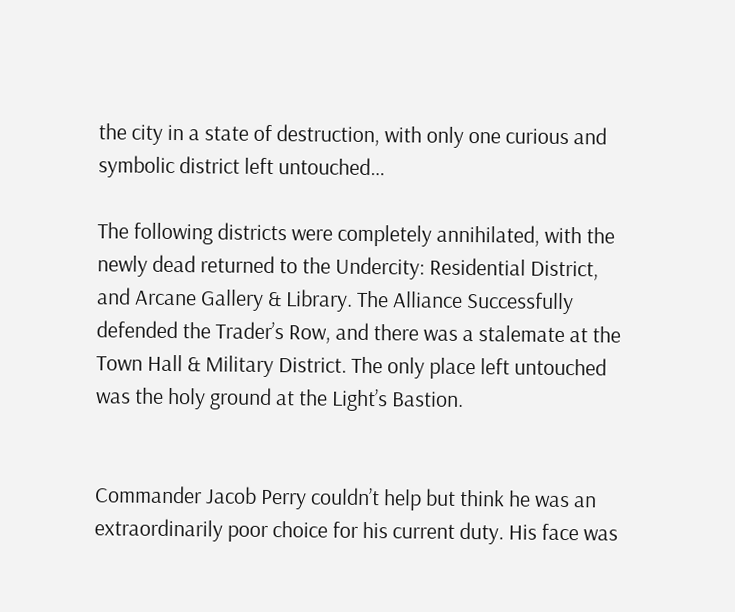the city in a state of destruction, with only one curious and symbolic district left untouched…

The following districts were completely annihilated, with the newly dead returned to the Undercity: Residential District, and Arcane Gallery & Library. The Alliance Successfully defended the Trader’s Row, and there was a stalemate at the Town Hall & Military District. The only place left untouched was the holy ground at the Light’s Bastion.


Commander Jacob Perry couldn’t help but think he was an extraordinarily poor choice for his current duty. His face was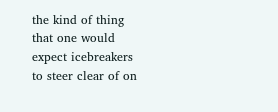the kind of thing that one would expect icebreakers to steer clear of on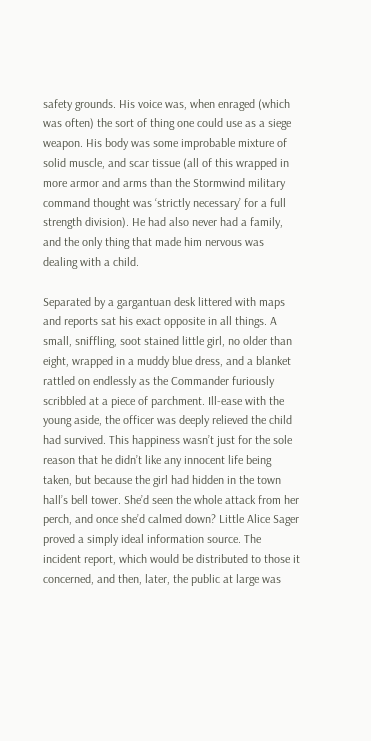safety grounds. His voice was, when enraged (which was often) the sort of thing one could use as a siege weapon. His body was some improbable mixture of solid muscle, and scar tissue (all of this wrapped in more armor and arms than the Stormwind military command thought was ‘strictly necessary’ for a full strength division). He had also never had a family, and the only thing that made him nervous was dealing with a child.

Separated by a gargantuan desk littered with maps and reports sat his exact opposite in all things. A small, sniffling, soot stained little girl, no older than eight, wrapped in a muddy blue dress, and a blanket rattled on endlessly as the Commander furiously scribbled at a piece of parchment. Ill-ease with the young aside, the officer was deeply relieved the child had survived. This happiness wasn’t just for the sole reason that he didn’t like any innocent life being taken, but because the girl had hidden in the town hall’s bell tower. She’d seen the whole attack from her perch, and once she’d calmed down? Little Alice Sager proved a simply ideal information source. The incident report, which would be distributed to those it concerned, and then, later, the public at large was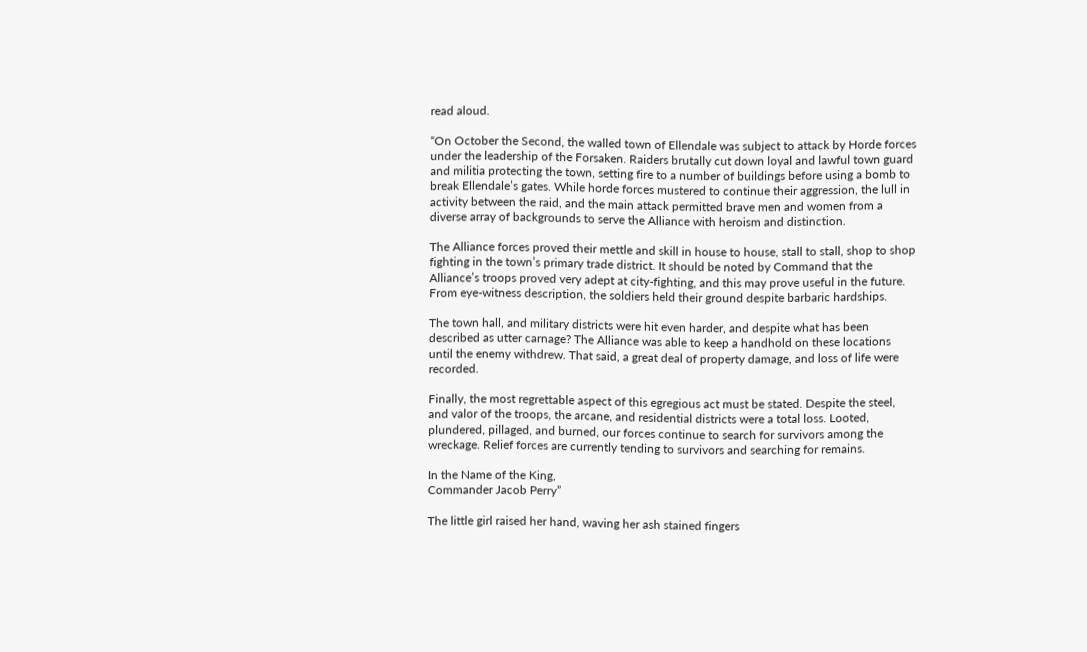read aloud.

“On October the Second, the walled town of Ellendale was subject to attack by Horde forces under the leadership of the Forsaken. Raiders brutally cut down loyal and lawful town guard and militia protecting the town, setting fire to a number of buildings before using a bomb to break Ellendale’s gates. While horde forces mustered to continue their aggression, the lull in activity between the raid, and the main attack permitted brave men and women from a diverse array of backgrounds to serve the Alliance with heroism and distinction.

The Alliance forces proved their mettle and skill in house to house, stall to stall, shop to shop fighting in the town’s primary trade district. It should be noted by Command that the Alliance’s troops proved very adept at city-fighting, and this may prove useful in the future. From eye-witness description, the soldiers held their ground despite barbaric hardships.

The town hall, and military districts were hit even harder, and despite what has been described as utter carnage? The Alliance was able to keep a handhold on these locations until the enemy withdrew. That said, a great deal of property damage, and loss of life were recorded.

Finally, the most regrettable aspect of this egregious act must be stated. Despite the steel, and valor of the troops, the arcane, and residential districts were a total loss. Looted, plundered, pillaged, and burned, our forces continue to search for survivors among the wreckage. Relief forces are currently tending to survivors and searching for remains.

In the Name of the King,
Commander Jacob Perry”

The little girl raised her hand, waving her ash stained fingers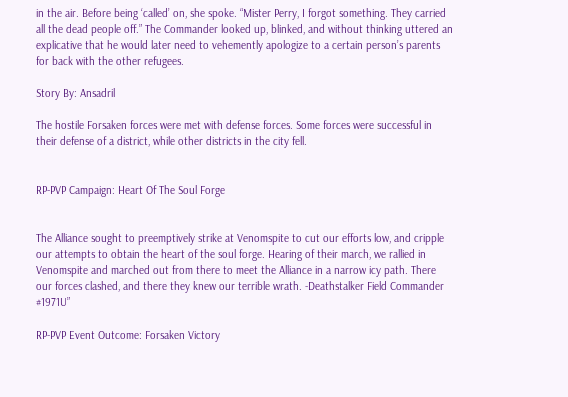in the air. Before being ‘called’ on, she spoke. “Mister Perry, I forgot something. They carried all the dead people off.” The Commander looked up, blinked, and without thinking uttered an explicative that he would later need to vehemently apologize to a certain person’s parents for back with the other refugees.

Story By: Ansadril

The hostile Forsaken forces were met with defense forces. Some forces were successful in their defense of a district, while other districts in the city fell.


RP-PVP Campaign: Heart Of The Soul Forge


The Alliance sought to preemptively strike at Venomspite to cut our efforts low, and cripple our attempts to obtain the heart of the soul forge. Hearing of their march, we rallied in Venomspite and marched out from there to meet the Alliance in a narrow icy path. There our forces clashed, and there they knew our terrible wrath. -Deathstalker Field Commander #1971U”

RP-PVP Event Outcome: Forsaken Victory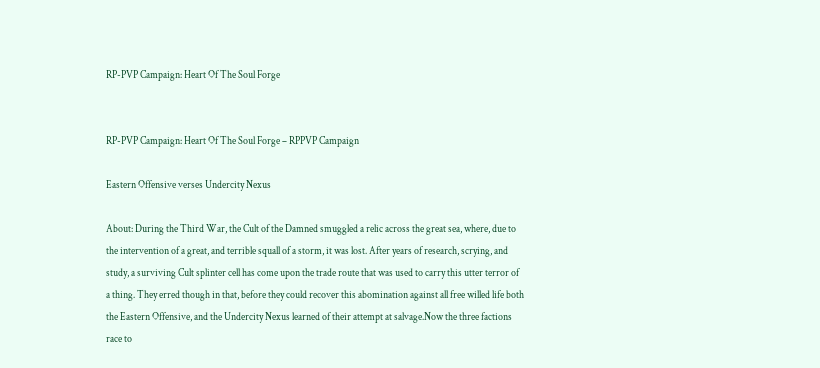RP-PVP Campaign: Heart Of The Soul Forge


RP-PVP Campaign: Heart Of The Soul Forge – RPPVP Campaign

Eastern Offensive verses Undercity Nexus

About: During the Third War, the Cult of the Damned smuggled a relic across the great sea, where, due to the intervention of a great, and terrible squall of a storm, it was lost. After years of research, scrying, and study, a surviving Cult splinter cell has come upon the trade route that was used to carry this utter terror of a thing. They erred though in that, before they could recover this abomination against all free willed life both the Eastern Offensive, and the Undercity Nexus learned of their attempt at salvage.Now the three factions race to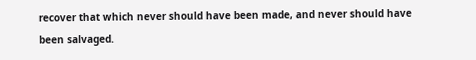recover that which never should have been made, and never should have been salvaged.